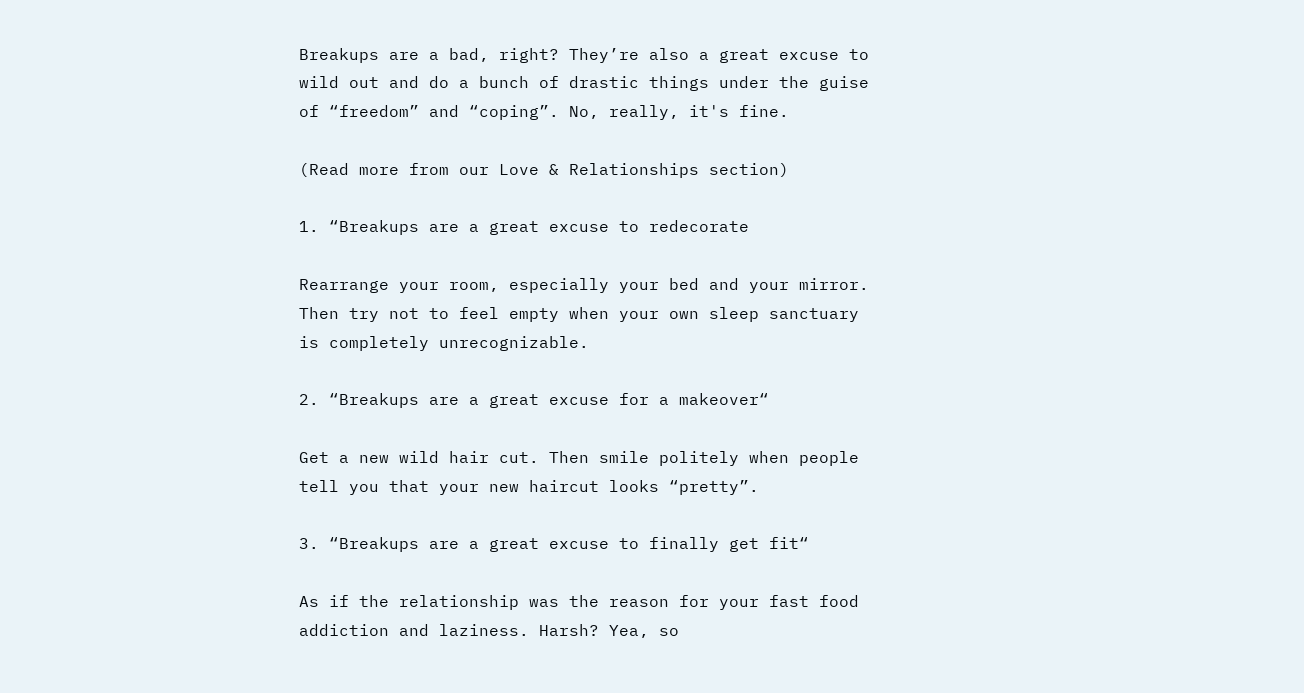Breakups are a bad, right? They’re also a great excuse to wild out and do a bunch of drastic things under the guise of “freedom” and “coping”. No, really, it's fine.

(Read more from our Love & Relationships section)

1. “Breakups are a great excuse to redecorate

Rearrange your room, especially your bed and your mirror. Then try not to feel empty when your own sleep sanctuary is completely unrecognizable.

2. “Breakups are a great excuse for a makeover“

Get a new wild hair cut. Then smile politely when people tell you that your new haircut looks “pretty”.

3. “Breakups are a great excuse to finally get fit“

As if the relationship was the reason for your fast food addiction and laziness. Harsh? Yea, so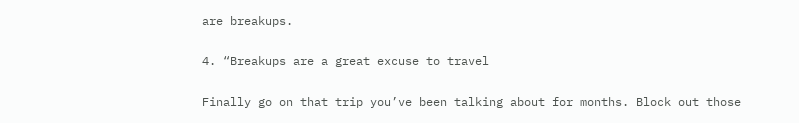are breakups.

4. “Breakups are a great excuse to travel

Finally go on that trip you’ve been talking about for months. Block out those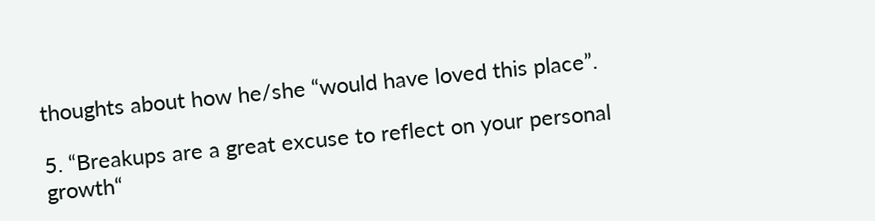thoughts about how he/she “would have loved this place”.

5. “Breakups are a great excuse to reflect on your personal growth“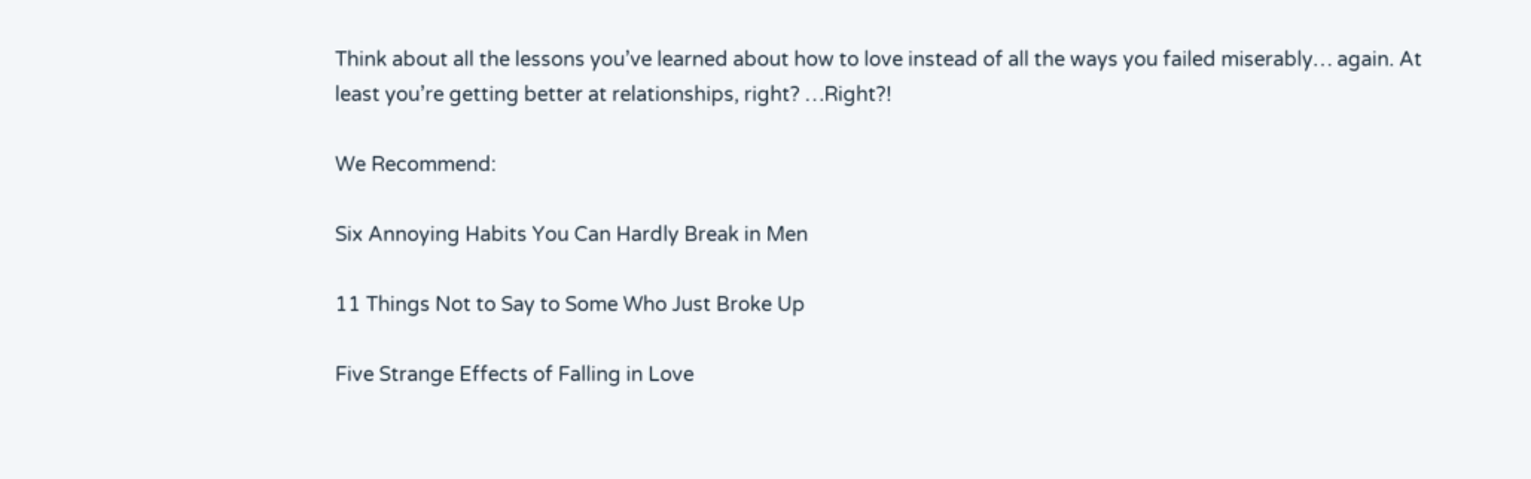Think about all the lessons you’ve learned about how to love instead of all the ways you failed miserably… again. At least you’re getting better at relationships, right? …Right?!

We Recommend:

Six Annoying Habits You Can Hardly Break in Men

11 Things Not to Say to Some Who Just Broke Up

Five Strange Effects of Falling in Love